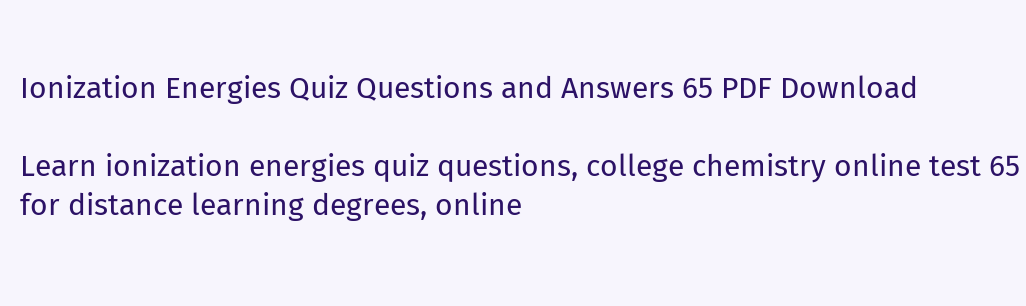Ionization Energies Quiz Questions and Answers 65 PDF Download

Learn ionization energies quiz questions, college chemistry online test 65 for distance learning degrees, online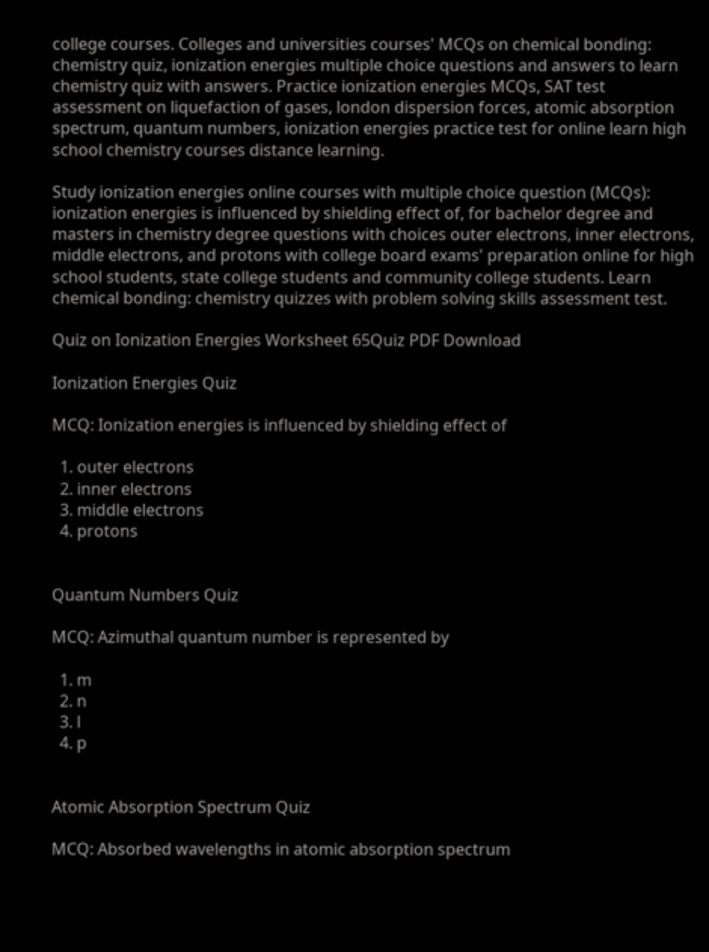college courses. Colleges and universities courses' MCQs on chemical bonding: chemistry quiz, ionization energies multiple choice questions and answers to learn chemistry quiz with answers. Practice ionization energies MCQs, SAT test assessment on liquefaction of gases, london dispersion forces, atomic absorption spectrum, quantum numbers, ionization energies practice test for online learn high school chemistry courses distance learning.

Study ionization energies online courses with multiple choice question (MCQs): ionization energies is influenced by shielding effect of, for bachelor degree and masters in chemistry degree questions with choices outer electrons, inner electrons, middle electrons, and protons with college board exams' preparation online for high school students, state college students and community college students. Learn chemical bonding: chemistry quizzes with problem solving skills assessment test.

Quiz on Ionization Energies Worksheet 65Quiz PDF Download

Ionization Energies Quiz

MCQ: Ionization energies is influenced by shielding effect of

  1. outer electrons
  2. inner electrons
  3. middle electrons
  4. protons


Quantum Numbers Quiz

MCQ: Azimuthal quantum number is represented by

  1. m
  2. n
  3. l
  4. p


Atomic Absorption Spectrum Quiz

MCQ: Absorbed wavelengths in atomic absorption spectrum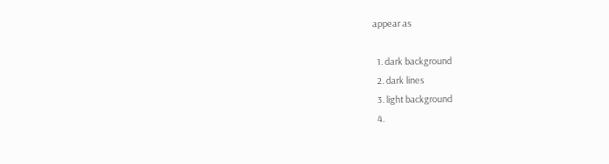appear as

  1. dark background
  2. dark lines
  3. light background
  4.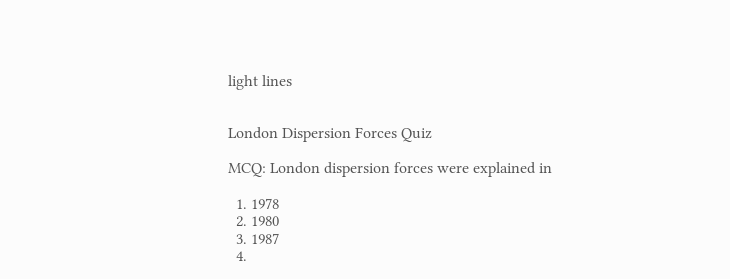light lines


London Dispersion Forces Quiz

MCQ: London dispersion forces were explained in

  1. 1978
  2. 1980
  3. 1987
  4.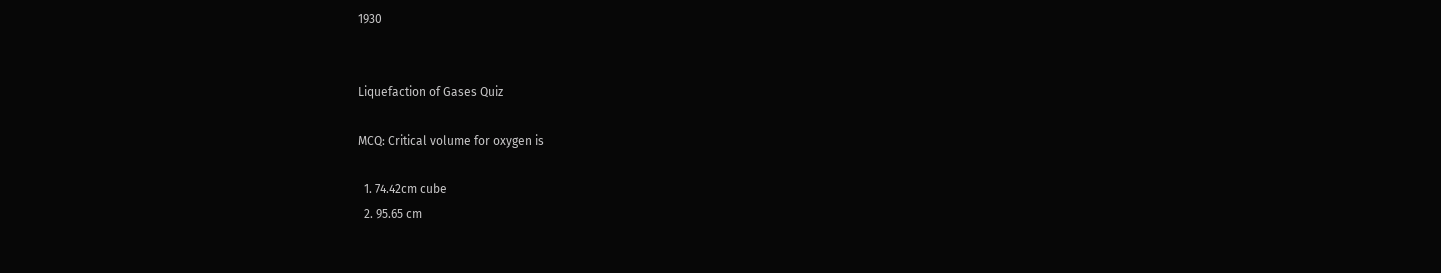1930


Liquefaction of Gases Quiz

MCQ: Critical volume for oxygen is

  1. 74.42cm cube
  2. 95.65 cm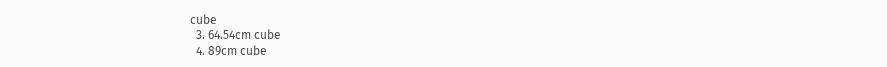cube
  3. 64.54cm cube
  4. 89cm cube